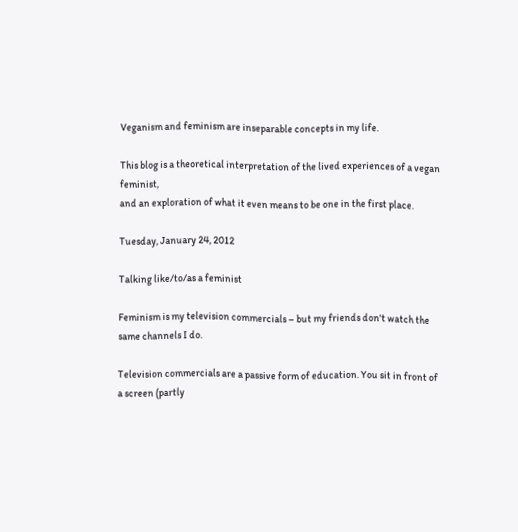Veganism and feminism are inseparable concepts in my life.

This blog is a theoretical interpretation of the lived experiences of a vegan feminist,
and an exploration of what it even means to be one in the first place.

Tuesday, January 24, 2012

Talking like/to/as a feminist

Feminism is my television commercials – but my friends don't watch the same channels I do.

Television commercials are a passive form of education. You sit in front of a screen (partly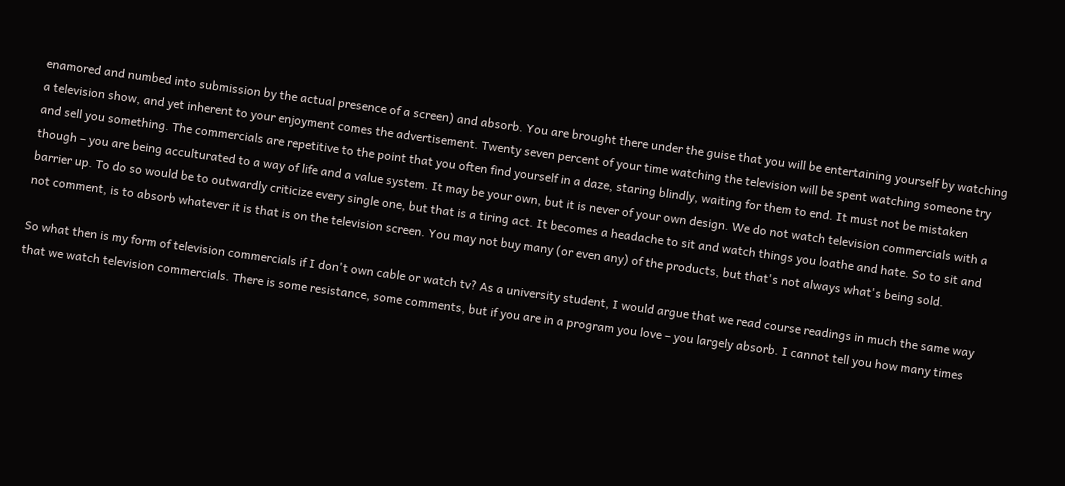enamored and numbed into submission by the actual presence of a screen) and absorb. You are brought there under the guise that you will be entertaining yourself by watching a television show, and yet inherent to your enjoyment comes the advertisement. Twenty seven percent of your time watching the television will be spent watching someone try and sell you something. The commercials are repetitive to the point that you often find yourself in a daze, staring blindly, waiting for them to end. It must not be mistaken though – you are being acculturated to a way of life and a value system. It may be your own, but it is never of your own design. We do not watch television commercials with a barrier up. To do so would be to outwardly criticize every single one, but that is a tiring act. It becomes a headache to sit and watch things you loathe and hate. So to sit and not comment, is to absorb whatever it is that is on the television screen. You may not buy many (or even any) of the products, but that's not always what's being sold.

So what then is my form of television commercials if I don't own cable or watch tv? As a university student, I would argue that we read course readings in much the same way that we watch television commercials. There is some resistance, some comments, but if you are in a program you love – you largely absorb. I cannot tell you how many times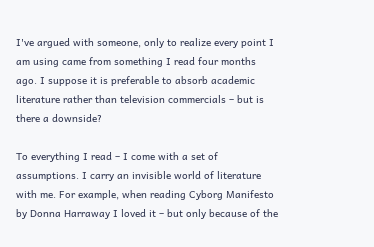I've argued with someone, only to realize every point I am using came from something I read four months ago. I suppose it is preferable to absorb academic literature rather than television commercials – but is there a downside?

To everything I read – I come with a set of assumptions. I carry an invisible world of literature with me. For example, when reading Cyborg Manifesto by Donna Harraway I loved it – but only because of the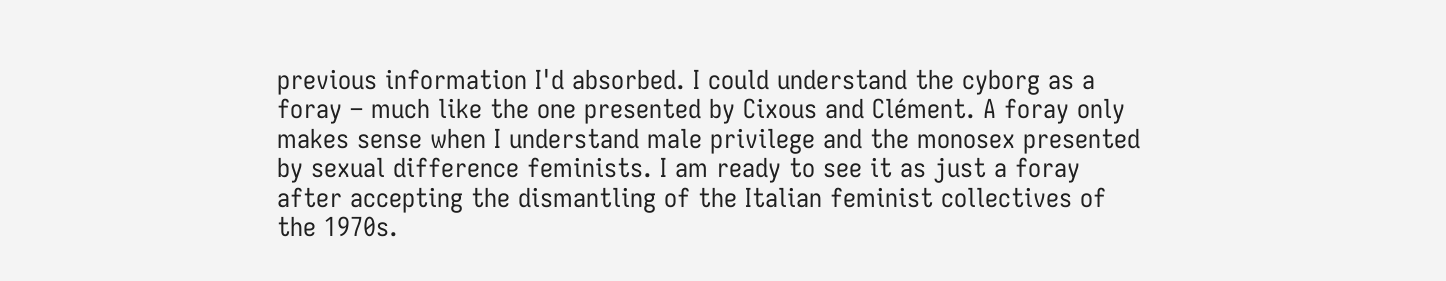previous information I'd absorbed. I could understand the cyborg as a foray – much like the one presented by Cixous and Clément. A foray only makes sense when I understand male privilege and the monosex presented by sexual difference feminists. I am ready to see it as just a foray after accepting the dismantling of the Italian feminist collectives of the 1970s.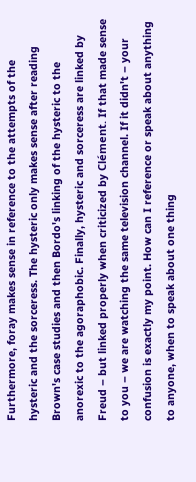Furthermore, foray makes sense in reference to the attempts of the hysteric and the sorceress. The hysteric only makes sense after reading Brown's case studies and then Bordo's linking of the hysteric to the anorexic to the agoraphobic. Finally, hysteric and sorceress are linked by Freud – but linked properly when criticized by Clément. If that made sense to you – we are watching the same television channel. If it didn't – your confusion is exactly my point. How can I reference or speak about anything to anyone, when to speak about one thing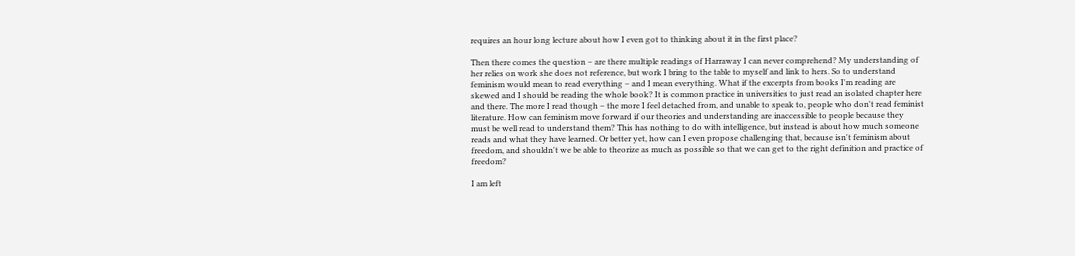requires an hour long lecture about how I even got to thinking about it in the first place?

Then there comes the question – are there multiple readings of Harraway I can never comprehend? My understanding of her relies on work she does not reference, but work I bring to the table to myself and link to hers. So to understand feminism would mean to read everything – and I mean everything. What if the excerpts from books I'm reading are skewed and I should be reading the whole book? It is common practice in universities to just read an isolated chapter here and there. The more I read though – the more I feel detached from, and unable to speak to, people who don't read feminist literature. How can feminism move forward if our theories and understanding are inaccessible to people because they must be well read to understand them? This has nothing to do with intelligence, but instead is about how much someone reads and what they have learned. Or better yet, how can I even propose challenging that, because isn't feminism about freedom, and shouldn't we be able to theorize as much as possible so that we can get to the right definition and practice of freedom?

I am left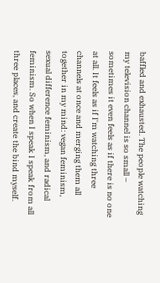baffled and exhausted. The people watching my television channel is so small – sometimes it even feels as if there is no one at all. It feels as if I'm watching three channels at once and merging them all together in my mind: vegan feminism, sexual difference feminism, and radical feminism. So when I speak I speak from all three places, and create the bind myself.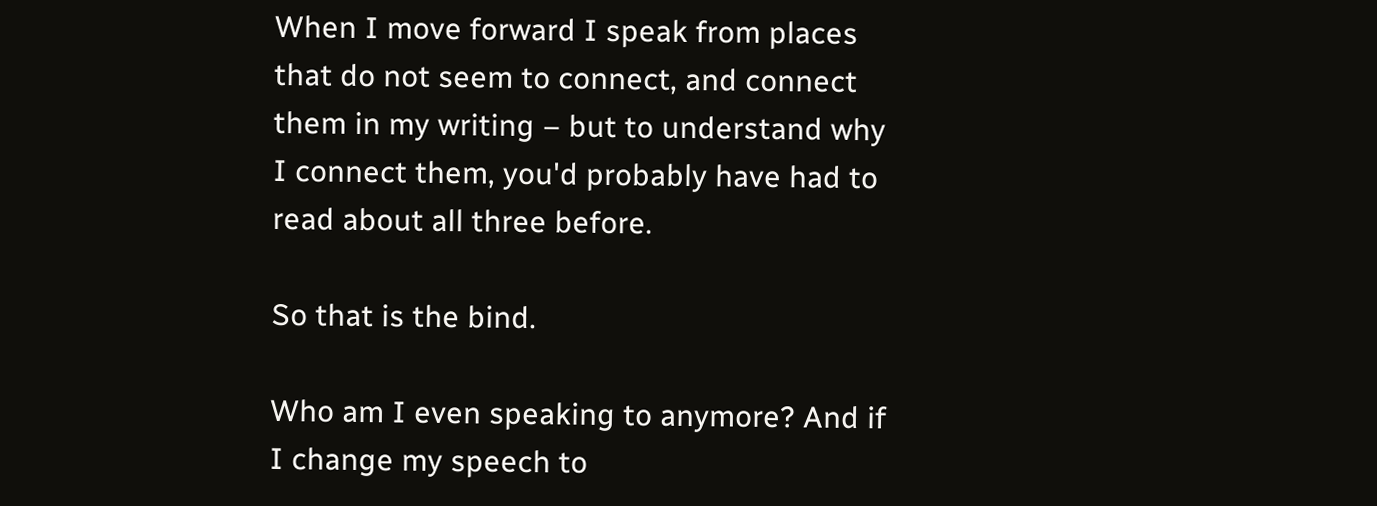When I move forward I speak from places that do not seem to connect, and connect them in my writing – but to understand why I connect them, you'd probably have had to read about all three before.

So that is the bind.

Who am I even speaking to anymore? And if I change my speech to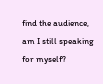find the audience, am I still speaking for myself?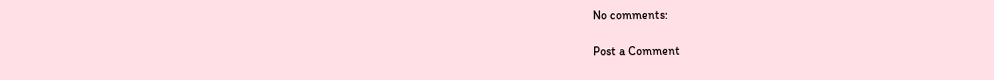No comments:

Post a Comment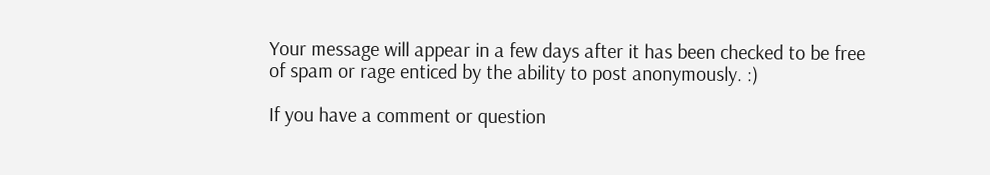Your message will appear in a few days after it has been checked to be free of spam or rage enticed by the ability to post anonymously. :)

If you have a comment or question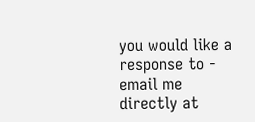you would like a response to - email me directly at